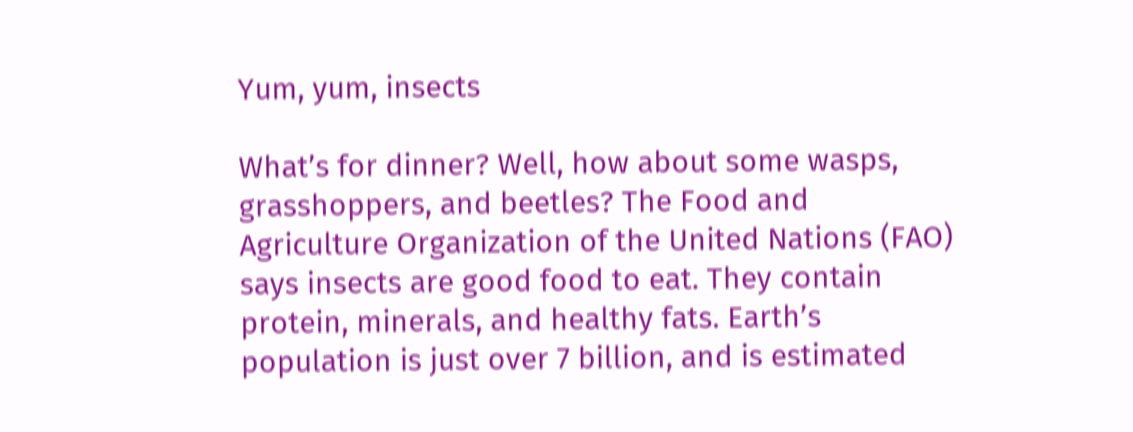Yum, yum, insects

What’s for dinner? Well, how about some wasps, grasshoppers, and beetles? The Food and Agriculture Organization of the United Nations (FAO) says insects are good food to eat. They contain protein, minerals, and healthy fats. Earth’s population is just over 7 billion, and is estimated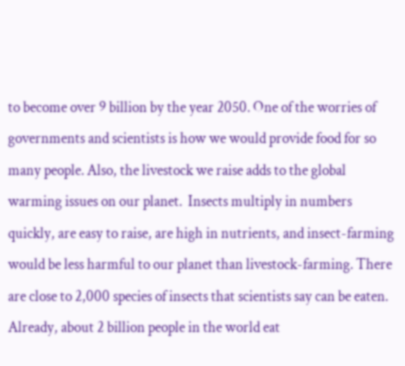to become over 9 billion by the year 2050. One of the worries of governments and scientists is how we would provide food for so many people. Also, the livestock we raise adds to the global warming issues on our planet.  Insects multiply in numbers quickly, are easy to raise, are high in nutrients, and insect-farming would be less harmful to our planet than livestock-farming. There are close to 2,000 species of insects that scientists say can be eaten. Already, about 2 billion people in the world eat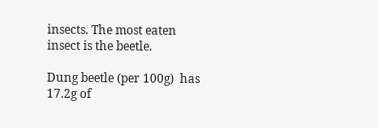insects. The most eaten insect is the beetle.

Dung beetle (per 100g)  has 17.2g of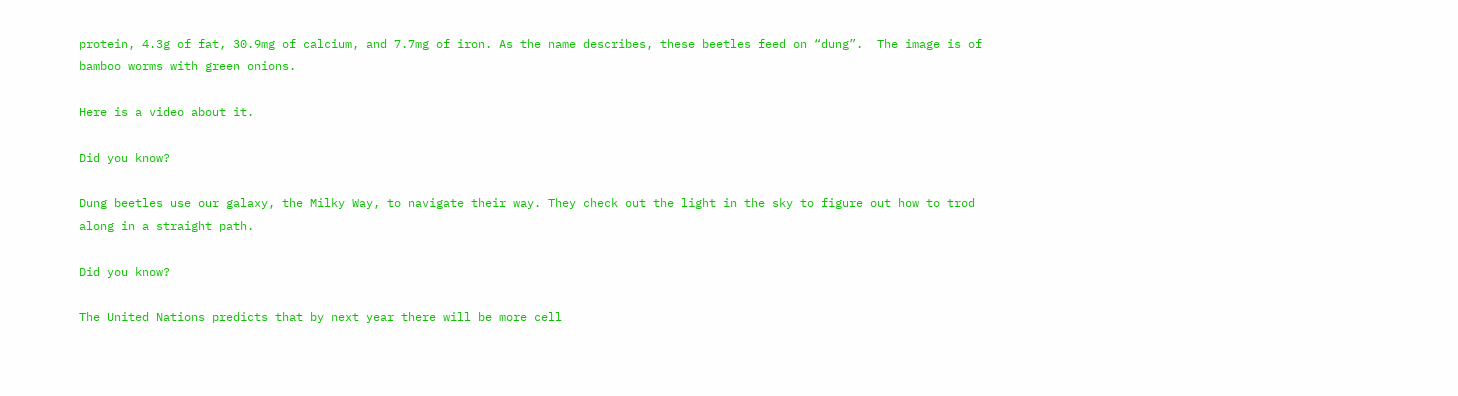protein, 4.3g of fat, 30.9mg of calcium, and 7.7mg of iron. As the name describes, these beetles feed on “dung”.  The image is of bamboo worms with green onions.

Here is a video about it.

Did you know?

Dung beetles use our galaxy, the Milky Way, to navigate their way. They check out the light in the sky to figure out how to trod along in a straight path.

Did you know?

The United Nations predicts that by next year there will be more cell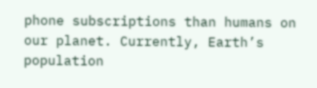phone subscriptions than humans on our planet. Currently, Earth’s population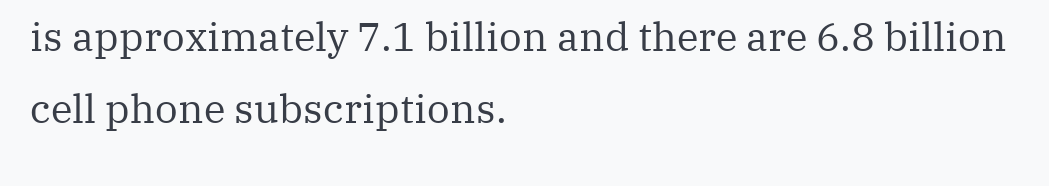is approximately 7.1 billion and there are 6.8 billion cell phone subscriptions.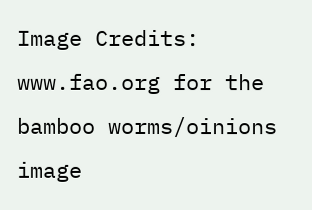Image Credits: www.fao.org for the bamboo worms/oinions image